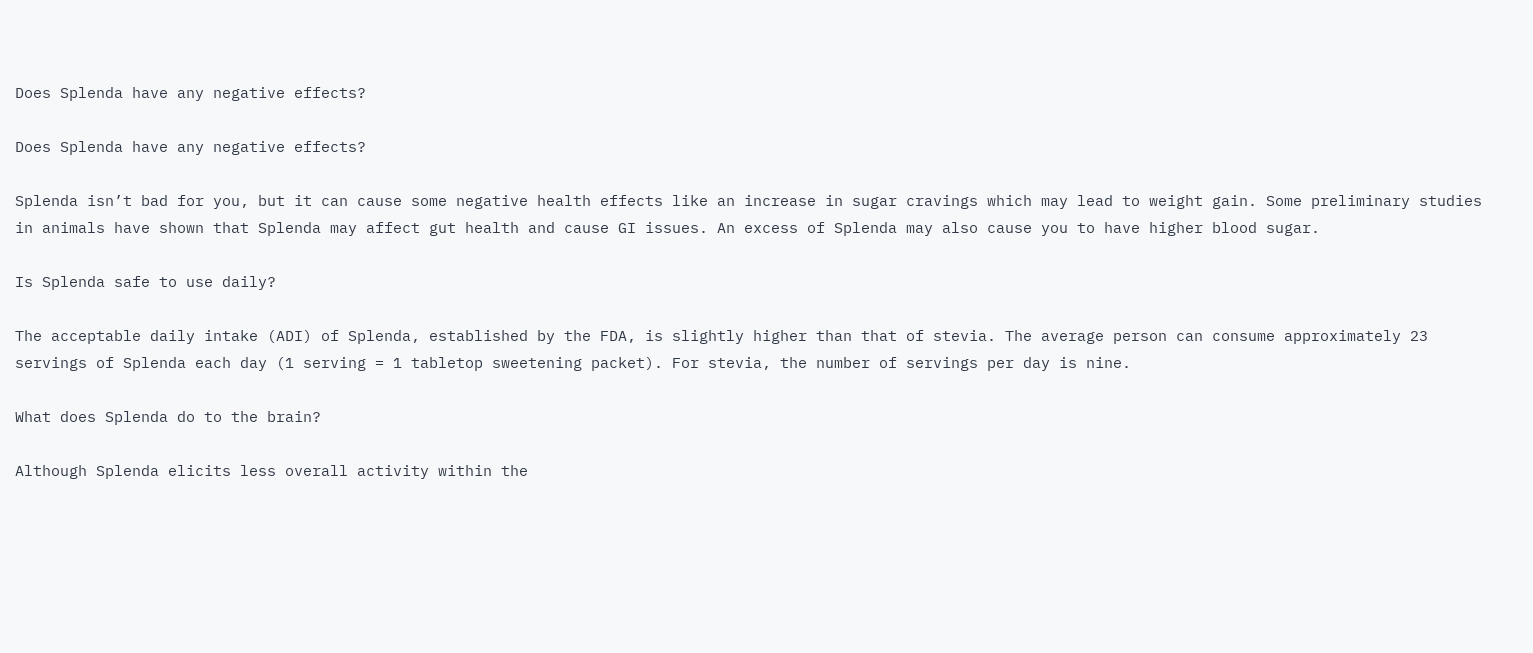Does Splenda have any negative effects?

Does Splenda have any negative effects?

Splenda isn’t bad for you, but it can cause some negative health effects like an increase in sugar cravings which may lead to weight gain. Some preliminary studies in animals have shown that Splenda may affect gut health and cause GI issues. An excess of Splenda may also cause you to have higher blood sugar.

Is Splenda safe to use daily?

The acceptable daily intake (ADI) of Splenda, established by the FDA, is slightly higher than that of stevia. The average person can consume approximately 23 servings of Splenda each day (1 serving = 1 tabletop sweetening packet). For stevia, the number of servings per day is nine.

What does Splenda do to the brain?

Although Splenda elicits less overall activity within the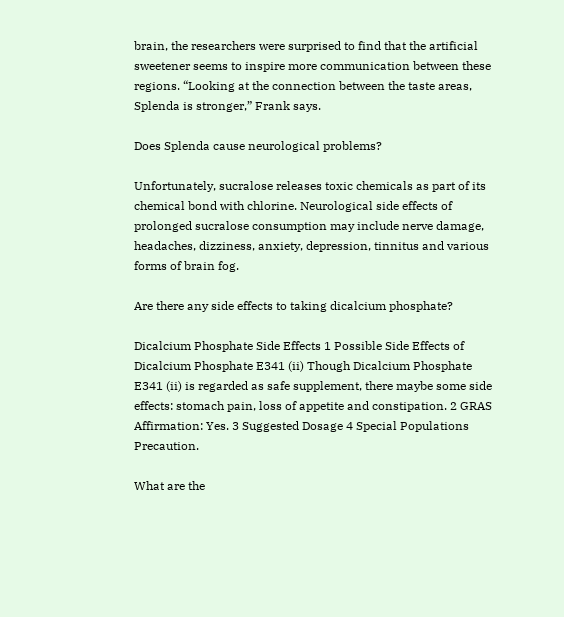brain, the researchers were surprised to find that the artificial sweetener seems to inspire more communication between these regions. “Looking at the connection between the taste areas, Splenda is stronger,” Frank says.

Does Splenda cause neurological problems?

Unfortunately, sucralose releases toxic chemicals as part of its chemical bond with chlorine. Neurological side effects of prolonged sucralose consumption may include nerve damage, headaches, dizziness, anxiety, depression, tinnitus and various forms of brain fog.

Are there any side effects to taking dicalcium phosphate?

Dicalcium Phosphate Side Effects 1 Possible Side Effects of Dicalcium Phosphate E341 (ii) Though Dicalcium Phosphate E341 (ii) is regarded as safe supplement, there maybe some side effects: stomach pain, loss of appetite and constipation. 2 GRAS Affirmation: Yes. 3 Suggested Dosage 4 Special Populations Precaution.

What are the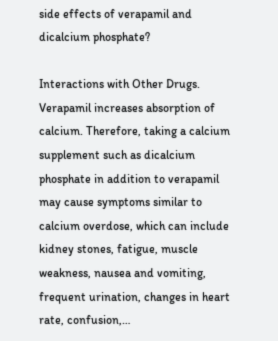side effects of verapamil and dicalcium phosphate?

Interactions with Other Drugs. Verapamil increases absorption of calcium. Therefore, taking a calcium supplement such as dicalcium phosphate in addition to verapamil may cause symptoms similar to calcium overdose, which can include kidney stones, fatigue, muscle weakness, nausea and vomiting, frequent urination, changes in heart rate, confusion,…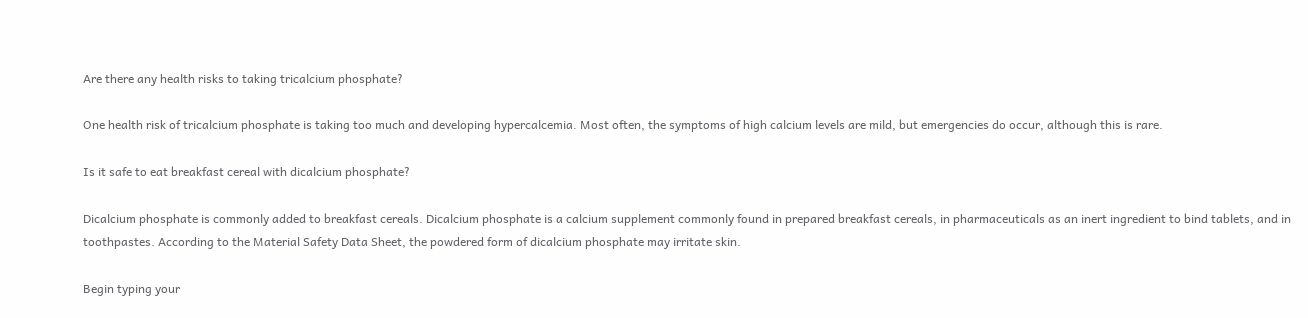Are there any health risks to taking tricalcium phosphate?

One health risk of tricalcium phosphate is taking too much and developing hypercalcemia. Most often, the symptoms of high calcium levels are mild, but emergencies do occur, although this is rare.

Is it safe to eat breakfast cereal with dicalcium phosphate?

Dicalcium phosphate is commonly added to breakfast cereals. Dicalcium phosphate is a calcium supplement commonly found in prepared breakfast cereals, in pharmaceuticals as an inert ingredient to bind tablets, and in toothpastes. According to the Material Safety Data Sheet, the powdered form of dicalcium phosphate may irritate skin.

Begin typing your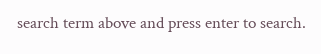search term above and press enter to search.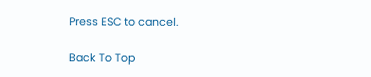Press ESC to cancel.

Back To Top